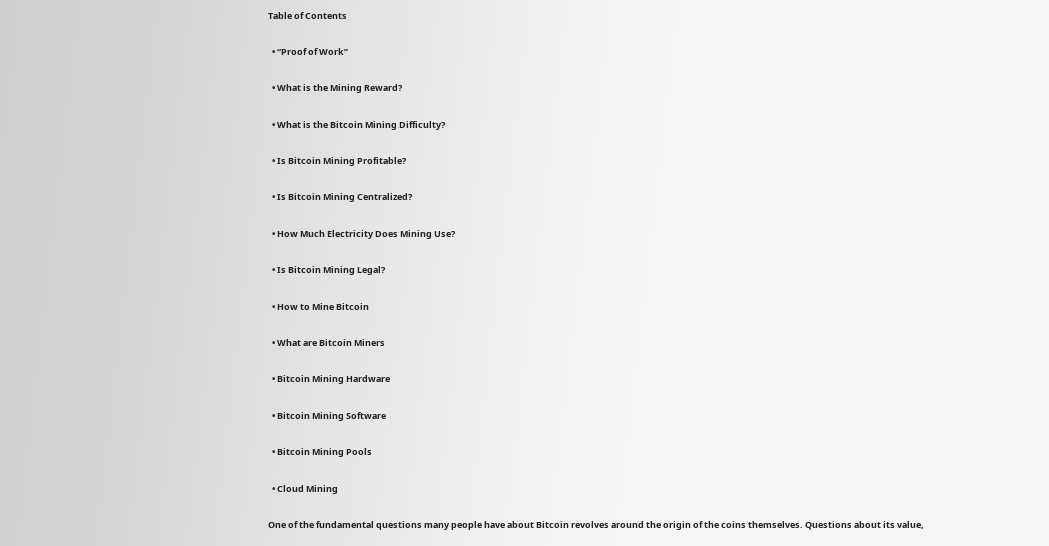Table of Contents

  • “Proof of Work”

  • What is the Mining Reward?

  • What is the Bitcoin Mining Difficulty?

  • Is Bitcoin Mining Profitable?

  • Is Bitcoin Mining Centralized?

  • How Much Electricity Does Mining Use?

  • Is Bitcoin Mining Legal?

  • How to Mine Bitcoin

  • What are Bitcoin Miners

  • Bitcoin Mining Hardware

  • Bitcoin Mining Software

  • Bitcoin Mining Pools

  • Cloud Mining

One of the fundamental questions many people have about Bitcoin revolves around the origin of the coins themselves. Questions about its value,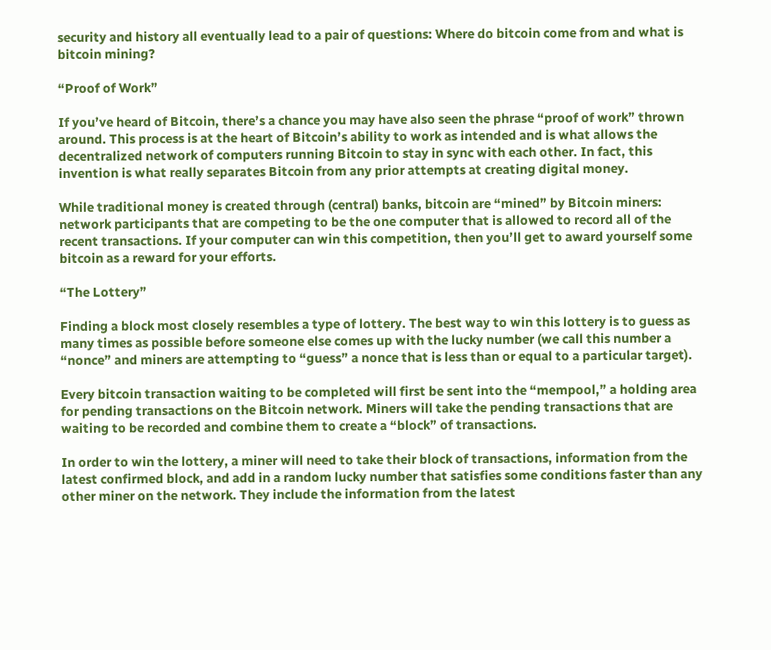security and history all eventually lead to a pair of questions: Where do bitcoin come from and what is bitcoin mining?

“Proof of Work”

If you’ve heard of Bitcoin, there’s a chance you may have also seen the phrase “proof of work” thrown around. This process is at the heart of Bitcoin’s ability to work as intended and is what allows the decentralized network of computers running Bitcoin to stay in sync with each other. In fact, this invention is what really separates Bitcoin from any prior attempts at creating digital money.

While traditional money is created through (central) banks, bitcoin are “mined” by Bitcoin miners: network participants that are competing to be the one computer that is allowed to record all of the recent transactions. If your computer can win this competition, then you’ll get to award yourself some bitcoin as a reward for your efforts.

“The Lottery”

Finding a block most closely resembles a type of lottery. The best way to win this lottery is to guess as many times as possible before someone else comes up with the lucky number (we call this number a “nonce” and miners are attempting to “guess” a nonce that is less than or equal to a particular target).

Every bitcoin transaction waiting to be completed will first be sent into the “mempool,” a holding area for pending transactions on the Bitcoin network. Miners will take the pending transactions that are waiting to be recorded and combine them to create a “block” of transactions.

In order to win the lottery, a miner will need to take their block of transactions, information from the latest confirmed block, and add in a random lucky number that satisfies some conditions faster than any other miner on the network. They include the information from the latest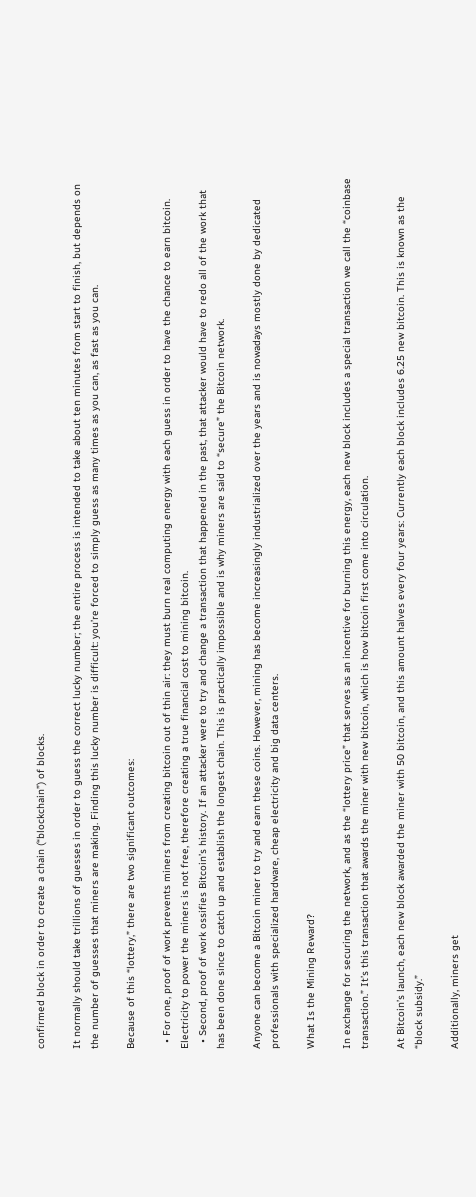confirmed block in order to create a chain (“blockchain”) of blocks.

It normally should take trillions of guesses in order to guess the correct lucky number; the entire process is intended to take about ten minutes from start to finish, but depends on the number of guesses that miners are making. Finding this lucky number is difficult: you’re forced to simply guess as many times as you can, as fast as you can.

Because of this “lottery,” there are two significant outcomes:

  • For one, proof of work prevents miners from creating bitcoin out of thin air: they must burn real computing energy with each guess in order to have the chance to earn bitcoin. Electricity to power the miners is not free, therefore creating a true financial cost to mining bitcoin.
  • Second, proof of work ossifies Bitcoin’s history. If an attacker were to try and change a transaction that happened in the past, that attacker would have to redo all of the work that has been done since to catch up and establish the longest chain. This is practically impossible and is why miners are said to “secure” the Bitcoin network.

Anyone can become a Bitcoin miner to try and earn these coins. However, mining has become increasingly industrialized over the years and is nowadays mostly done by dedicated professionals with specialized hardware, cheap electricity and big data centers.

What Is the Mining Reward?

In exchange for securing the network, and as the “lottery price” that serves as an incentive for burning this energy, each new block includes a special transaction we call the “coinbase transaction.” It’s this transaction that awards the miner with new bitcoin, which is how bitcoin first come into circulation.

At Bitcoin’s launch, each new block awarded the miner with 50 bitcoin, and this amount halves every four years: Currently each block includes 6.25 new bitcoin. This is known as the “block subsidy.”

Additionally, miners get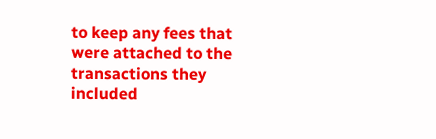to keep any fees that were attached to the transactions they included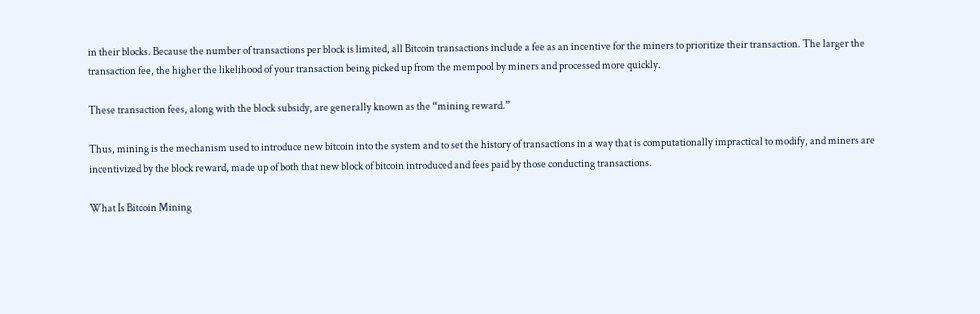in their blocks. Because the number of transactions per block is limited, all Bitcoin transactions include a fee as an incentive for the miners to prioritize their transaction. The larger the transaction fee, the higher the likelihood of your transaction being picked up from the mempool by miners and processed more quickly.

These transaction fees, along with the block subsidy, are generally known as the “mining reward.”

Thus, mining is the mechanism used to introduce new bitcoin into the system and to set the history of transactions in a way that is computationally impractical to modify, and miners are incentivized by the block reward, made up of both that new block of bitcoin introduced and fees paid by those conducting transactions.

What Is Bitcoin Mining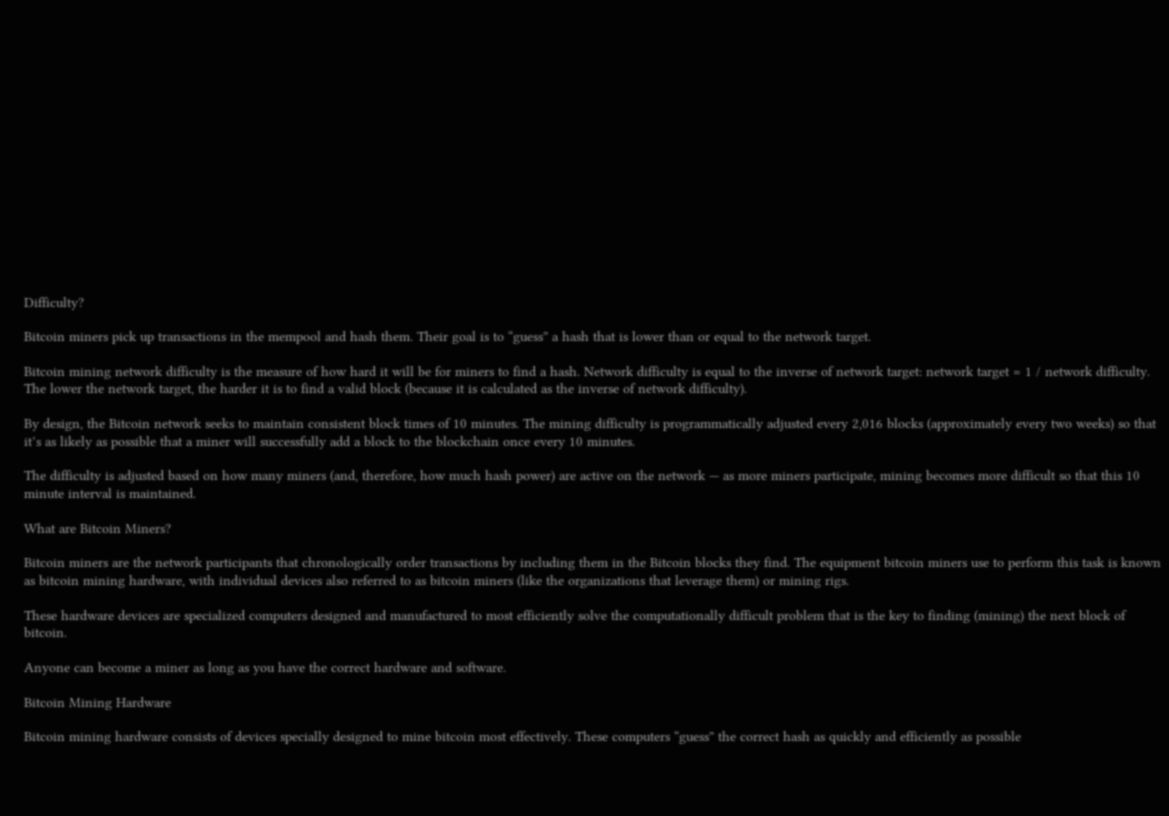Difficulty?

Bitcoin miners pick up transactions in the mempool and hash them. Their goal is to “guess” a hash that is lower than or equal to the network target.

Bitcoin mining network difficulty is the measure of how hard it will be for miners to find a hash. Network difficulty is equal to the inverse of network target: network target = 1 / network difficulty. The lower the network target, the harder it is to find a valid block (because it is calculated as the inverse of network difficulty).

By design, the Bitcoin network seeks to maintain consistent block times of 10 minutes. The mining difficulty is programmatically adjusted every 2,016 blocks (approximately every two weeks) so that it’s as likely as possible that a miner will successfully add a block to the blockchain once every 10 minutes.

The difficulty is adjusted based on how many miners (and, therefore, how much hash power) are active on the network — as more miners participate, mining becomes more difficult so that this 10 minute interval is maintained.

What are Bitcoin Miners?

Bitcoin miners are the network participants that chronologically order transactions by including them in the Bitcoin blocks they find. The equipment bitcoin miners use to perform this task is known as bitcoin mining hardware, with individual devices also referred to as bitcoin miners (like the organizations that leverage them) or mining rigs.

These hardware devices are specialized computers designed and manufactured to most efficiently solve the computationally difficult problem that is the key to finding (mining) the next block of bitcoin.

Anyone can become a miner as long as you have the correct hardware and software.

Bitcoin Mining Hardware

Bitcoin mining hardware consists of devices specially designed to mine bitcoin most effectively. These computers “guess” the correct hash as quickly and efficiently as possible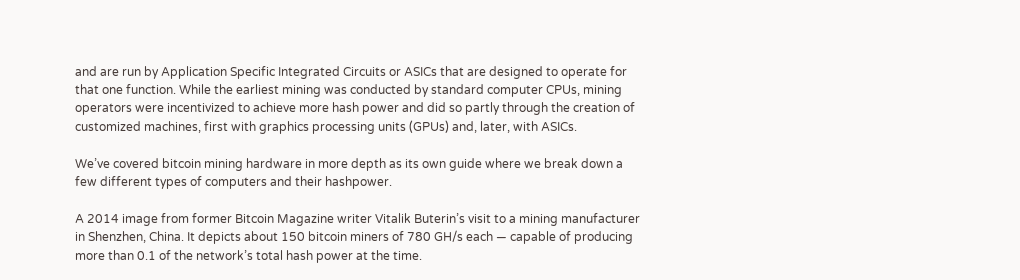and are run by Application Specific Integrated Circuits or ASICs that are designed to operate for that one function. While the earliest mining was conducted by standard computer CPUs, mining operators were incentivized to achieve more hash power and did so partly through the creation of customized machines, first with graphics processing units (GPUs) and, later, with ASICs.

We’ve covered bitcoin mining hardware in more depth as its own guide where we break down a few different types of computers and their hashpower.

A 2014 image from former Bitcoin Magazine writer Vitalik Buterin’s visit to a mining manufacturer in Shenzhen, China. It depicts about 150 bitcoin miners of 780 GH/s each — capable of producing more than 0.1 of the network’s total hash power at the time.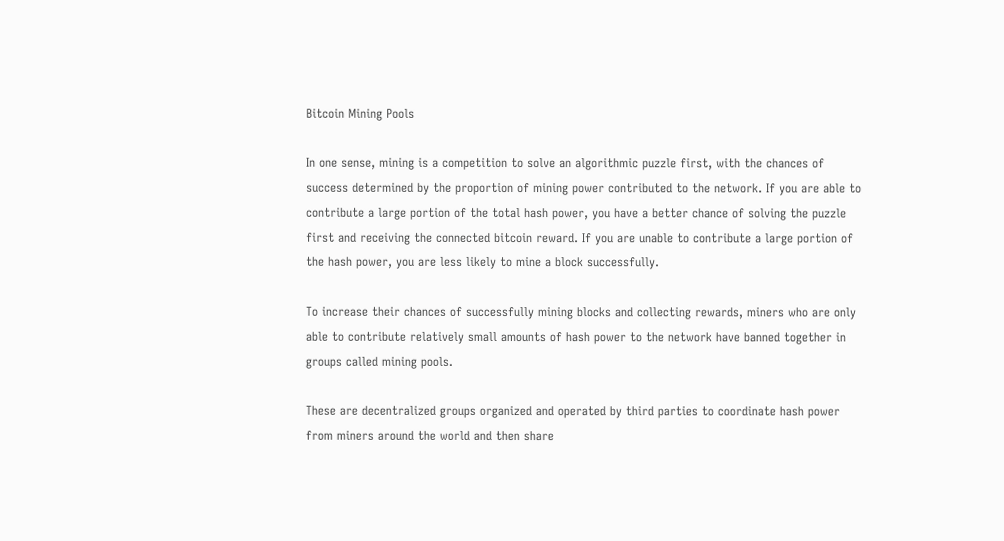Bitcoin Mining Pools

In one sense, mining is a competition to solve an algorithmic puzzle first, with the chances of success determined by the proportion of mining power contributed to the network. If you are able to contribute a large portion of the total hash power, you have a better chance of solving the puzzle first and receiving the connected bitcoin reward. If you are unable to contribute a large portion of the hash power, you are less likely to mine a block successfully.

To increase their chances of successfully mining blocks and collecting rewards, miners who are only able to contribute relatively small amounts of hash power to the network have banned together in groups called mining pools.

These are decentralized groups organized and operated by third parties to coordinate hash power from miners around the world and then share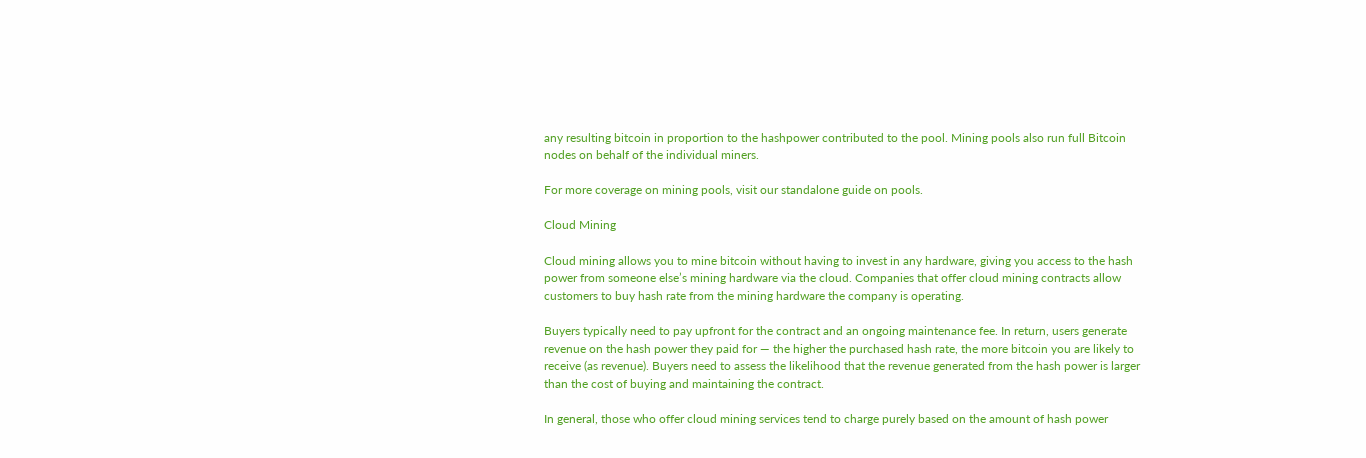any resulting bitcoin in proportion to the hashpower contributed to the pool. Mining pools also run full Bitcoin nodes on behalf of the individual miners.

For more coverage on mining pools, visit our standalone guide on pools.

Cloud Mining

Cloud mining allows you to mine bitcoin without having to invest in any hardware, giving you access to the hash power from someone else’s mining hardware via the cloud. Companies that offer cloud mining contracts allow customers to buy hash rate from the mining hardware the company is operating.

Buyers typically need to pay upfront for the contract and an ongoing maintenance fee. In return, users generate revenue on the hash power they paid for — the higher the purchased hash rate, the more bitcoin you are likely to receive (as revenue). Buyers need to assess the likelihood that the revenue generated from the hash power is larger than the cost of buying and maintaining the contract.

In general, those who offer cloud mining services tend to charge purely based on the amount of hash power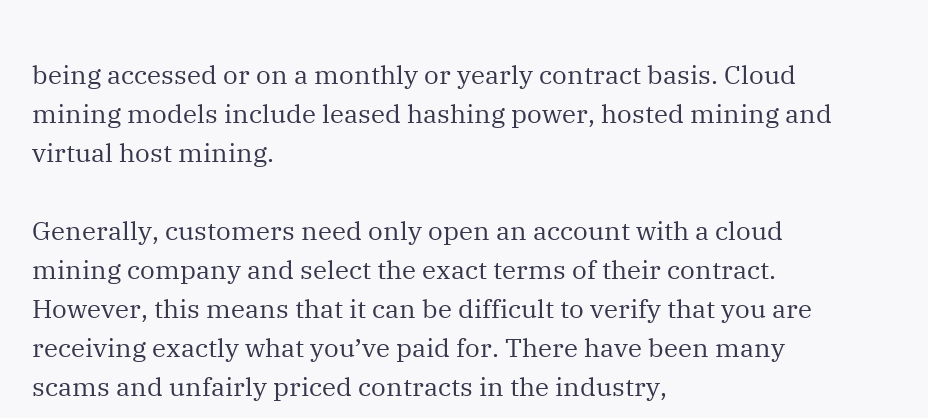being accessed or on a monthly or yearly contract basis. Cloud mining models include leased hashing power, hosted mining and virtual host mining.

Generally, customers need only open an account with a cloud mining company and select the exact terms of their contract. However, this means that it can be difficult to verify that you are receiving exactly what you’ve paid for. There have been many scams and unfairly priced contracts in the industry,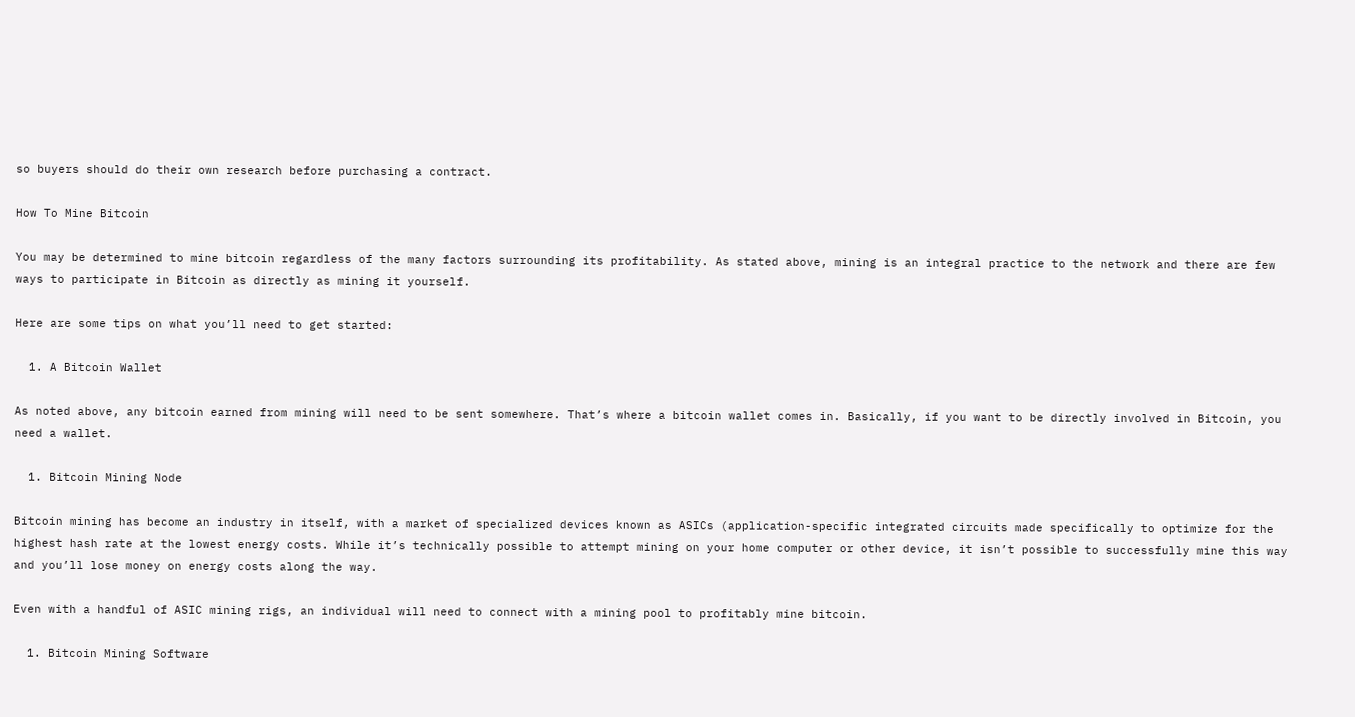so buyers should do their own research before purchasing a contract.

How To Mine Bitcoin

You may be determined to mine bitcoin regardless of the many factors surrounding its profitability. As stated above, mining is an integral practice to the network and there are few ways to participate in Bitcoin as directly as mining it yourself.

Here are some tips on what you’ll need to get started:

  1. A Bitcoin Wallet

As noted above, any bitcoin earned from mining will need to be sent somewhere. That’s where a bitcoin wallet comes in. Basically, if you want to be directly involved in Bitcoin, you need a wallet.

  1. Bitcoin Mining Node

Bitcoin mining has become an industry in itself, with a market of specialized devices known as ASICs (application-specific integrated circuits made specifically to optimize for the highest hash rate at the lowest energy costs. While it’s technically possible to attempt mining on your home computer or other device, it isn’t possible to successfully mine this way and you’ll lose money on energy costs along the way.

Even with a handful of ASIC mining rigs, an individual will need to connect with a mining pool to profitably mine bitcoin.

  1. Bitcoin Mining Software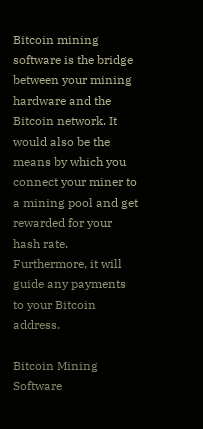Bitcoin mining software is the bridge between your mining hardware and the Bitcoin network. It would also be the means by which you connect your miner to a mining pool and get rewarded for your hash rate. Furthermore, it will guide any payments to your Bitcoin address.

Bitcoin Mining Software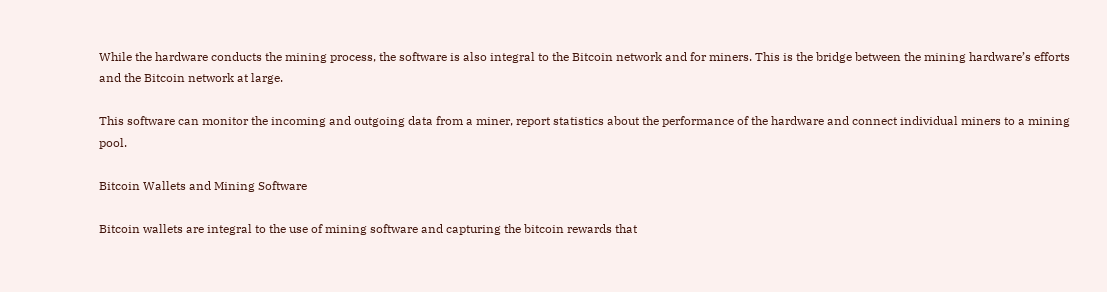While the hardware conducts the mining process, the software is also integral to the Bitcoin network and for miners. This is the bridge between the mining hardware’s efforts and the Bitcoin network at large.

This software can monitor the incoming and outgoing data from a miner, report statistics about the performance of the hardware and connect individual miners to a mining pool.

Bitcoin Wallets and Mining Software

Bitcoin wallets are integral to the use of mining software and capturing the bitcoin rewards that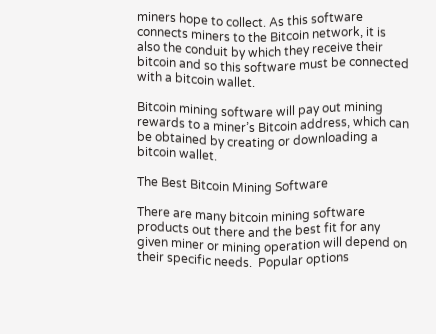miners hope to collect. As this software connects miners to the Bitcoin network, it is also the conduit by which they receive their bitcoin and so this software must be connected with a bitcoin wallet.

Bitcoin mining software will pay out mining rewards to a miner’s Bitcoin address, which can be obtained by creating or downloading a bitcoin wallet.

The Best Bitcoin Mining Software

There are many bitcoin mining software products out there and the best fit for any given miner or mining operation will depend on their specific needs.  Popular options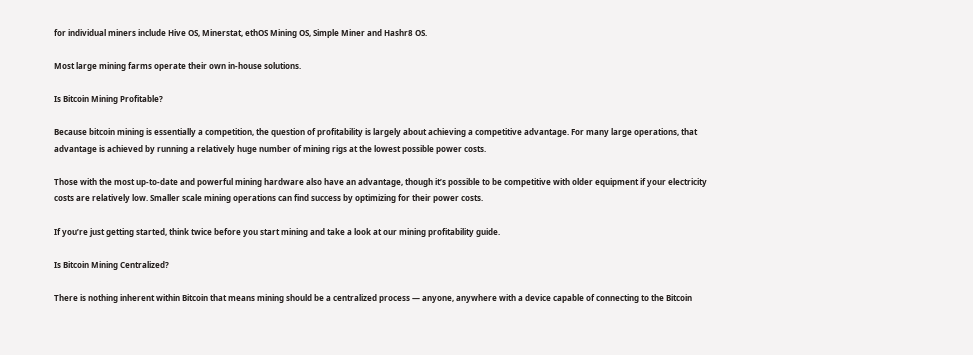for individual miners include Hive OS, Minerstat, ethOS Mining OS, Simple Miner and Hashr8 OS.

Most large mining farms operate their own in-house solutions.

Is Bitcoin Mining Profitable?

Because bitcoin mining is essentially a competition, the question of profitability is largely about achieving a competitive advantage. For many large operations, that advantage is achieved by running a relatively huge number of mining rigs at the lowest possible power costs.

Those with the most up-to-date and powerful mining hardware also have an advantage, though it’s possible to be competitive with older equipment if your electricity costs are relatively low. Smaller scale mining operations can find success by optimizing for their power costs.

If you’re just getting started, think twice before you start mining and take a look at our mining profitability guide.

Is Bitcoin Mining Centralized?

There is nothing inherent within Bitcoin that means mining should be a centralized process — anyone, anywhere with a device capable of connecting to the Bitcoin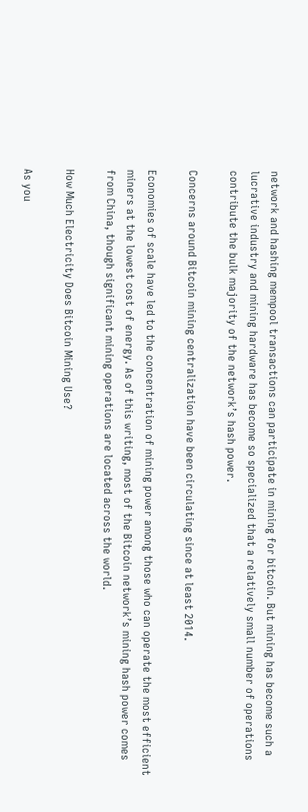network and hashing mempool transactions can participate in mining for bitcoin. But mining has become such a lucrative industry and mining hardware has become so specialized that a relatively small number of operations contribute the bulk majority of the network’s hash power.

Concerns around Bitcoin mining centralization have been circulating since at least 2014.

Economies of scale have led to the concentration of mining power among those who can operate the most efficient miners at the lowest cost of energy. As of this writing, most of the Bitcoin network’s mining hash power comes from China, though significant mining operations are located across the world.

How Much Electricity Does Bitcoin Mining Use?

As you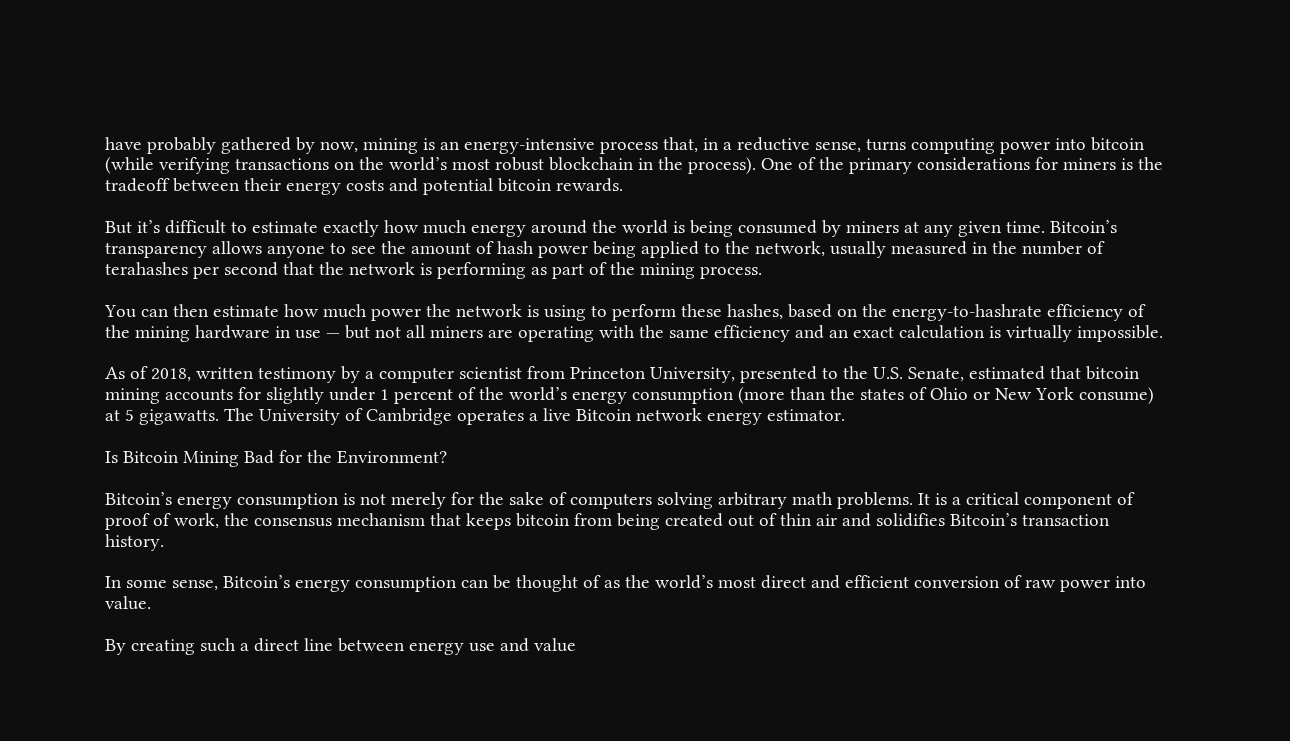have probably gathered by now, mining is an energy-intensive process that, in a reductive sense, turns computing power into bitcoin (while verifying transactions on the world’s most robust blockchain in the process). One of the primary considerations for miners is the tradeoff between their energy costs and potential bitcoin rewards.

But it’s difficult to estimate exactly how much energy around the world is being consumed by miners at any given time. Bitcoin’s transparency allows anyone to see the amount of hash power being applied to the network, usually measured in the number of terahashes per second that the network is performing as part of the mining process.

You can then estimate how much power the network is using to perform these hashes, based on the energy-to-hashrate efficiency of the mining hardware in use — but not all miners are operating with the same efficiency and an exact calculation is virtually impossible.

As of 2018, written testimony by a computer scientist from Princeton University, presented to the U.S. Senate, estimated that bitcoin mining accounts for slightly under 1 percent of the world’s energy consumption (more than the states of Ohio or New York consume) at 5 gigawatts. The University of Cambridge operates a live Bitcoin network energy estimator.

Is Bitcoin Mining Bad for the Environment?

Bitcoin’s energy consumption is not merely for the sake of computers solving arbitrary math problems. It is a critical component of proof of work, the consensus mechanism that keeps bitcoin from being created out of thin air and solidifies Bitcoin’s transaction history.

In some sense, Bitcoin’s energy consumption can be thought of as the world’s most direct and efficient conversion of raw power into value.

By creating such a direct line between energy use and value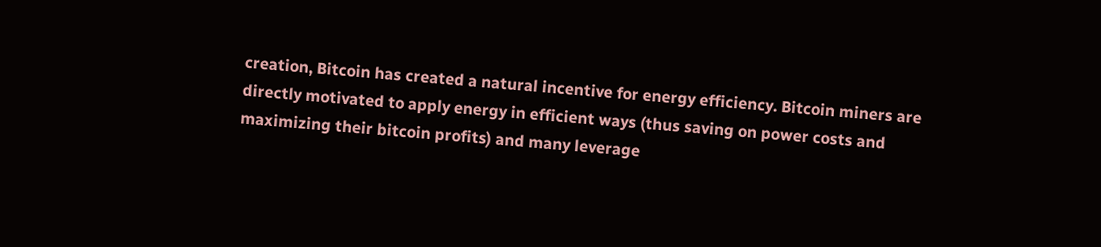creation, Bitcoin has created a natural incentive for energy efficiency. Bitcoin miners are directly motivated to apply energy in efficient ways (thus saving on power costs and maximizing their bitcoin profits) and many leverage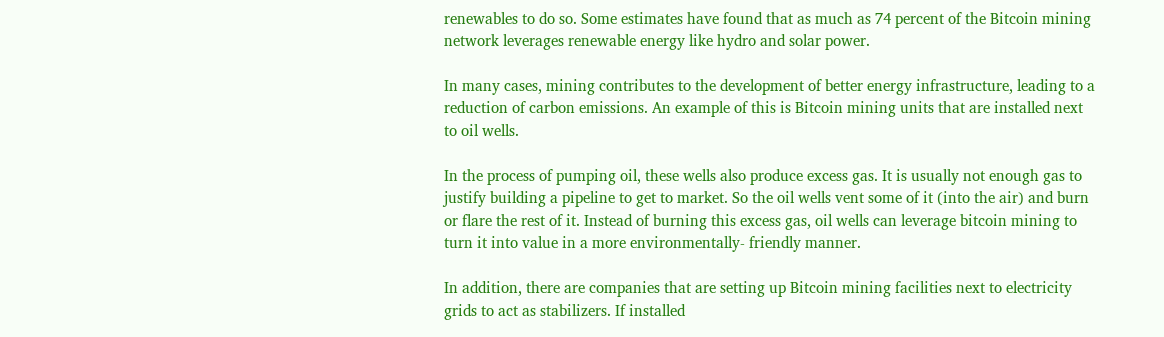renewables to do so. Some estimates have found that as much as 74 percent of the Bitcoin mining network leverages renewable energy like hydro and solar power.

In many cases, mining contributes to the development of better energy infrastructure, leading to a reduction of carbon emissions. An example of this is Bitcoin mining units that are installed next to oil wells.

In the process of pumping oil, these wells also produce excess gas. It is usually not enough gas to justify building a pipeline to get to market. So the oil wells vent some of it (into the air) and burn or flare the rest of it. Instead of burning this excess gas, oil wells can leverage bitcoin mining to turn it into value in a more environmentally- friendly manner.

In addition, there are companies that are setting up Bitcoin mining facilities next to electricity grids to act as stabilizers. If installed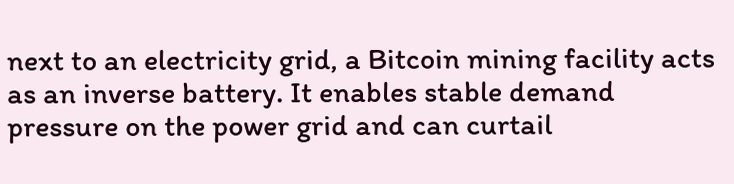next to an electricity grid, a Bitcoin mining facility acts as an inverse battery. It enables stable demand pressure on the power grid and can curtail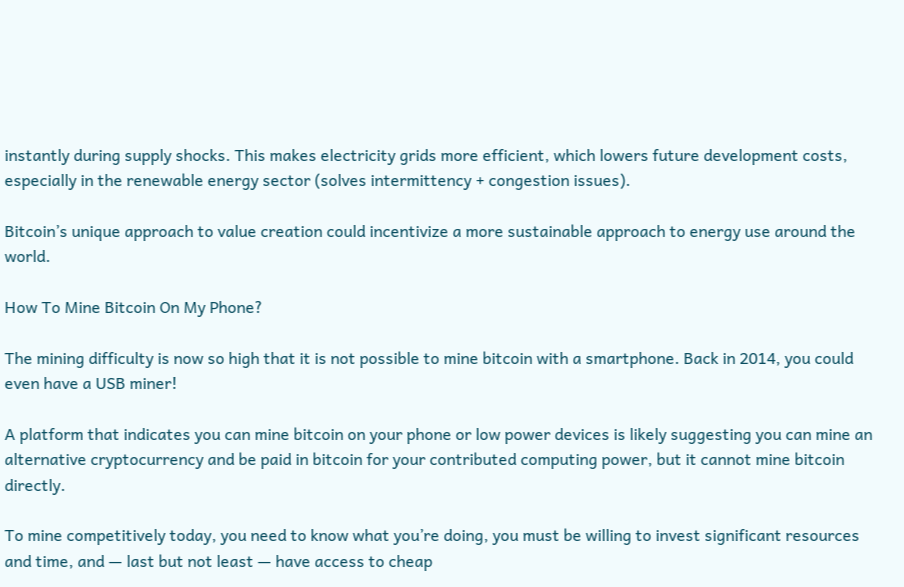instantly during supply shocks. This makes electricity grids more efficient, which lowers future development costs, especially in the renewable energy sector (solves intermittency + congestion issues).

Bitcoin’s unique approach to value creation could incentivize a more sustainable approach to energy use around the world.

How To Mine Bitcoin On My Phone?

The mining difficulty is now so high that it is not possible to mine bitcoin with a smartphone. Back in 2014, you could even have a USB miner!

A platform that indicates you can mine bitcoin on your phone or low power devices is likely suggesting you can mine an alternative cryptocurrency and be paid in bitcoin for your contributed computing power, but it cannot mine bitcoin directly.

To mine competitively today, you need to know what you’re doing, you must be willing to invest significant resources and time, and — last but not least — have access to cheap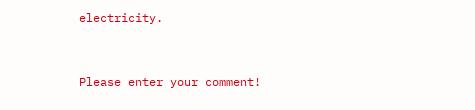electricity.


Please enter your comment!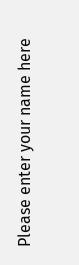Please enter your name here